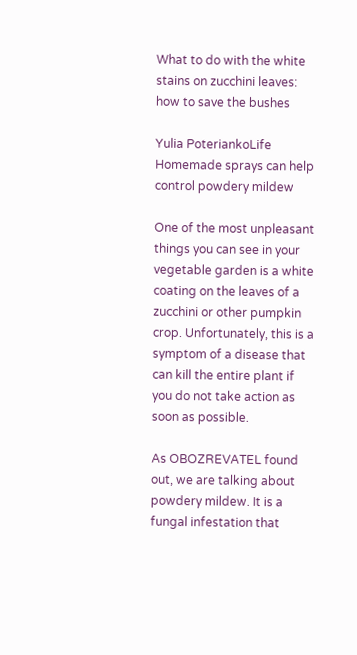What to do with the white stains on zucchini leaves: how to save the bushes

Yulia PoteriankoLife
Homemade sprays can help control powdery mildew

One of the most unpleasant things you can see in your vegetable garden is a white coating on the leaves of a zucchini or other pumpkin crop. Unfortunately, this is a symptom of a disease that can kill the entire plant if you do not take action as soon as possible.

As OBOZREVATEL found out, we are talking about powdery mildew. It is a fungal infestation that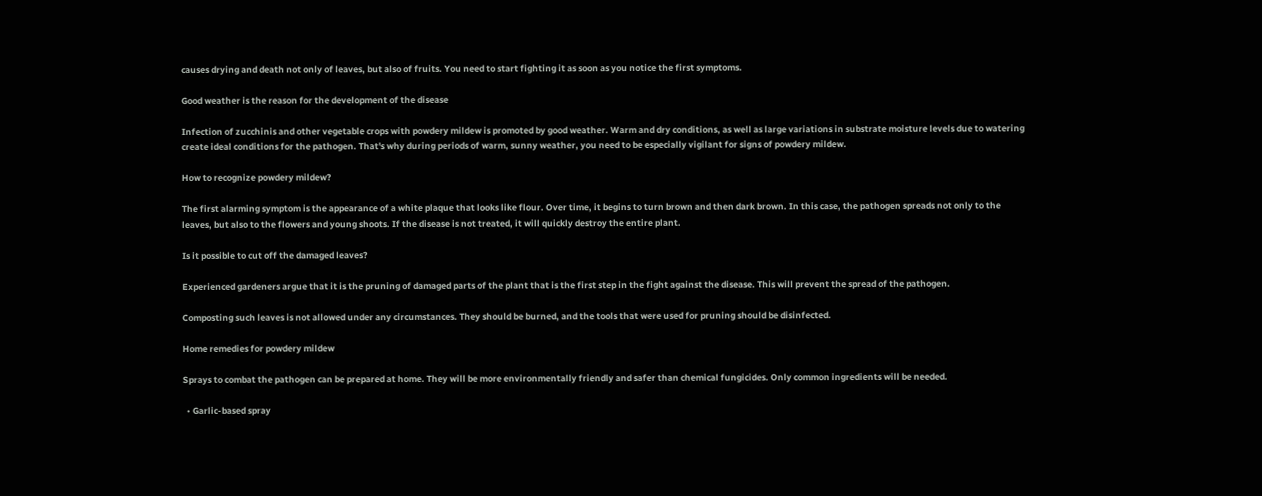causes drying and death not only of leaves, but also of fruits. You need to start fighting it as soon as you notice the first symptoms.

Good weather is the reason for the development of the disease

Infection of zucchinis and other vegetable crops with powdery mildew is promoted by good weather. Warm and dry conditions, as well as large variations in substrate moisture levels due to watering create ideal conditions for the pathogen. That's why during periods of warm, sunny weather, you need to be especially vigilant for signs of powdery mildew.

How to recognize powdery mildew?

The first alarming symptom is the appearance of a white plaque that looks like flour. Over time, it begins to turn brown and then dark brown. In this case, the pathogen spreads not only to the leaves, but also to the flowers and young shoots. If the disease is not treated, it will quickly destroy the entire plant.

Is it possible to cut off the damaged leaves?

Experienced gardeners argue that it is the pruning of damaged parts of the plant that is the first step in the fight against the disease. This will prevent the spread of the pathogen.

Composting such leaves is not allowed under any circumstances. They should be burned, and the tools that were used for pruning should be disinfected.

Home remedies for powdery mildew

Sprays to combat the pathogen can be prepared at home. They will be more environmentally friendly and safer than chemical fungicides. Only common ingredients will be needed.

  • Garlic-based spray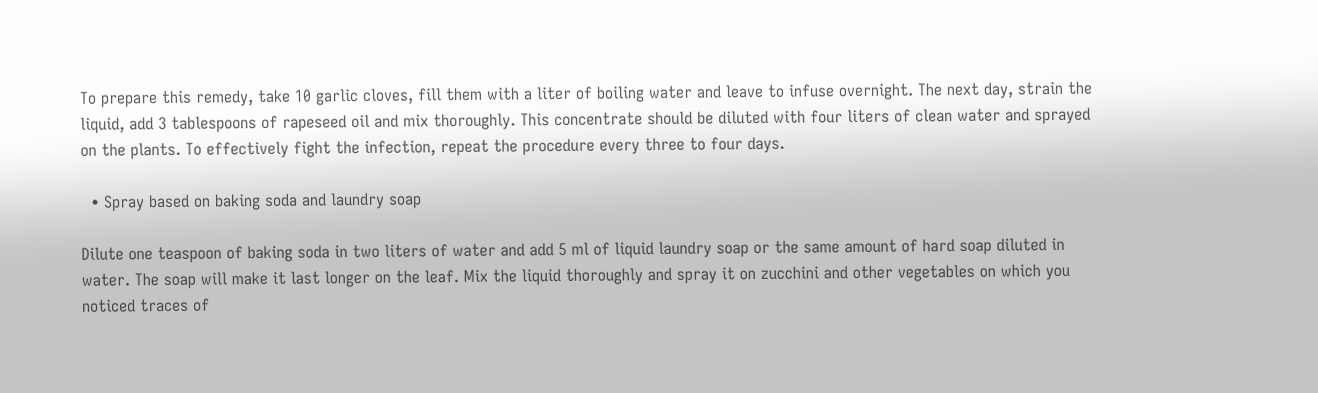To prepare this remedy, take 10 garlic cloves, fill them with a liter of boiling water and leave to infuse overnight. The next day, strain the liquid, add 3 tablespoons of rapeseed oil and mix thoroughly. This concentrate should be diluted with four liters of clean water and sprayed on the plants. To effectively fight the infection, repeat the procedure every three to four days.

  • Spray based on baking soda and laundry soap

Dilute one teaspoon of baking soda in two liters of water and add 5 ml of liquid laundry soap or the same amount of hard soap diluted in water. The soap will make it last longer on the leaf. Mix the liquid thoroughly and spray it on zucchini and other vegetables on which you noticed traces of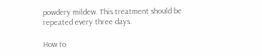powdery mildew. This treatment should be repeated every three days.

How to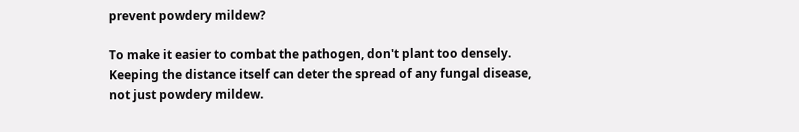prevent powdery mildew?

To make it easier to combat the pathogen, don't plant too densely. Keeping the distance itself can deter the spread of any fungal disease, not just powdery mildew.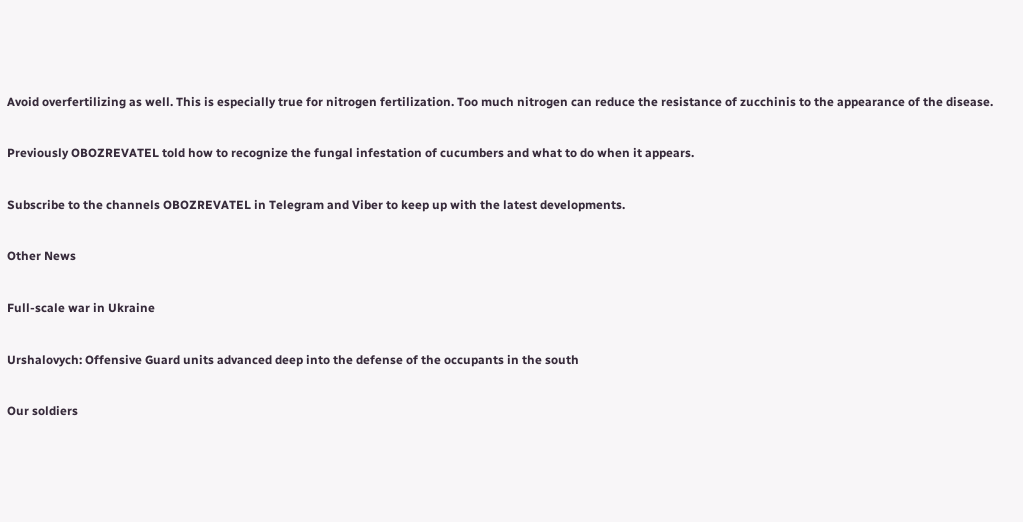Avoid overfertilizing as well. This is especially true for nitrogen fertilization. Too much nitrogen can reduce the resistance of zucchinis to the appearance of the disease.

Previously OBOZREVATEL told how to recognize the fungal infestation of cucumbers and what to do when it appears.

Subscribe to the channels OBOZREVATEL in Telegram and Viber to keep up with the latest developments.

Other News

Full-scale war in Ukraine

Urshalovych: Offensive Guard units advanced deep into the defense of the occupants in the south

Our soldiers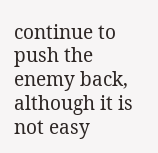continue to push the enemy back, although it is not easy